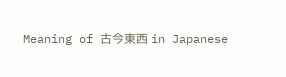Meaning of 古今東西 in Japanese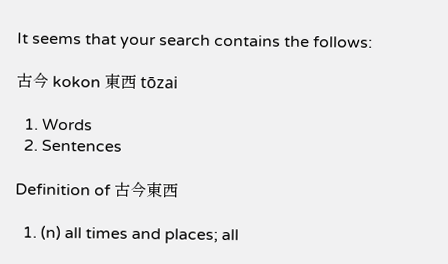It seems that your search contains the follows:

古今 kokon 東西 tōzai

  1. Words
  2. Sentences

Definition of 古今東西

  1. (n) all times and places; all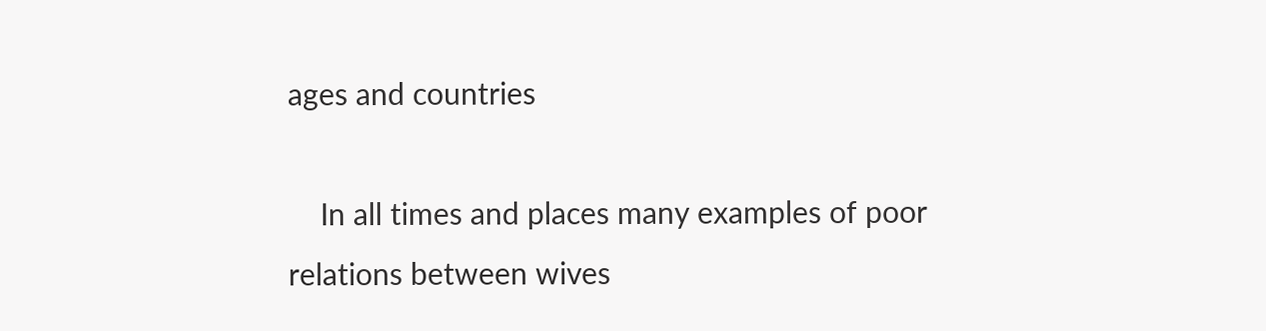ages and countries

    In all times and places many examples of poor relations between wives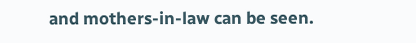and mothers-in-law can be seen.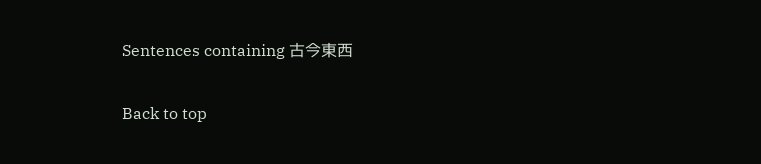Sentences containing 古今東西

Back to top